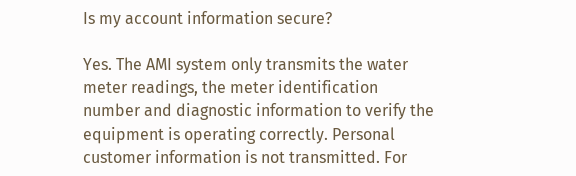Is my account information secure?

Yes. The AMI system only transmits the water meter readings, the meter identification number and diagnostic information to verify the equipment is operating correctly. Personal customer information is not transmitted. For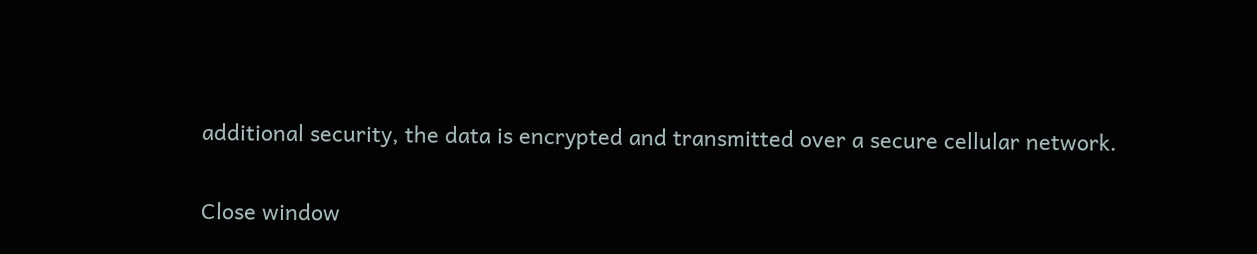additional security, the data is encrypted and transmitted over a secure cellular network.

Close window